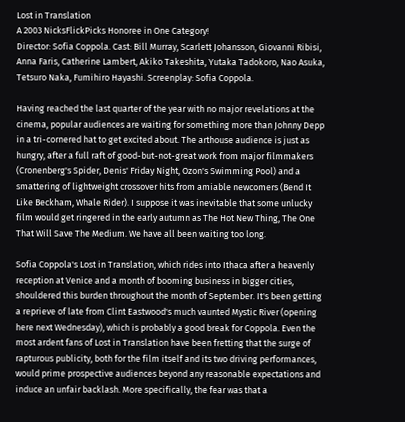Lost in Translation
A 2003 NicksFlickPicks Honoree in One Category!
Director: Sofia Coppola. Cast: Bill Murray, Scarlett Johansson, Giovanni Ribisi, Anna Faris, Catherine Lambert, Akiko Takeshita, Yutaka Tadokoro, Nao Asuka, Tetsuro Naka, Fumihiro Hayashi. Screenplay: Sofia Coppola.

Having reached the last quarter of the year with no major revelations at the cinema, popular audiences are waiting for something more than Johnny Depp in a tri-cornered hat to get excited about. The arthouse audience is just as hungry, after a full raft of good-but-not-great work from major filmmakers (Cronenberg's Spider, Denis' Friday Night, Ozon's Swimming Pool) and a smattering of lightweight crossover hits from amiable newcomers (Bend It Like Beckham, Whale Rider). I suppose it was inevitable that some unlucky film would get ringered in the early autumn as The Hot New Thing, The One That Will Save The Medium. We have all been waiting too long.

Sofia Coppola's Lost in Translation, which rides into Ithaca after a heavenly reception at Venice and a month of booming business in bigger cities, shouldered this burden throughout the month of September. It's been getting a reprieve of late from Clint Eastwood's much vaunted Mystic River (opening here next Wednesday), which is probably a good break for Coppola. Even the most ardent fans of Lost in Translation have been fretting that the surge of rapturous publicity, both for the film itself and its two driving performances, would prime prospective audiences beyond any reasonable expectations and induce an unfair backlash. More specifically, the fear was that a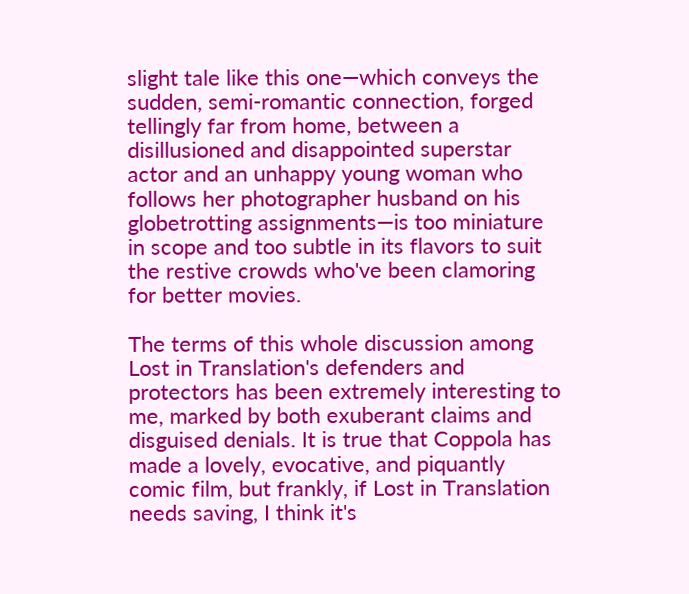slight tale like this one—which conveys the sudden, semi-romantic connection, forged tellingly far from home, between a disillusioned and disappointed superstar actor and an unhappy young woman who follows her photographer husband on his globetrotting assignments—is too miniature in scope and too subtle in its flavors to suit the restive crowds who've been clamoring for better movies.

The terms of this whole discussion among Lost in Translation's defenders and protectors has been extremely interesting to me, marked by both exuberant claims and disguised denials. It is true that Coppola has made a lovely, evocative, and piquantly comic film, but frankly, if Lost in Translation needs saving, I think it's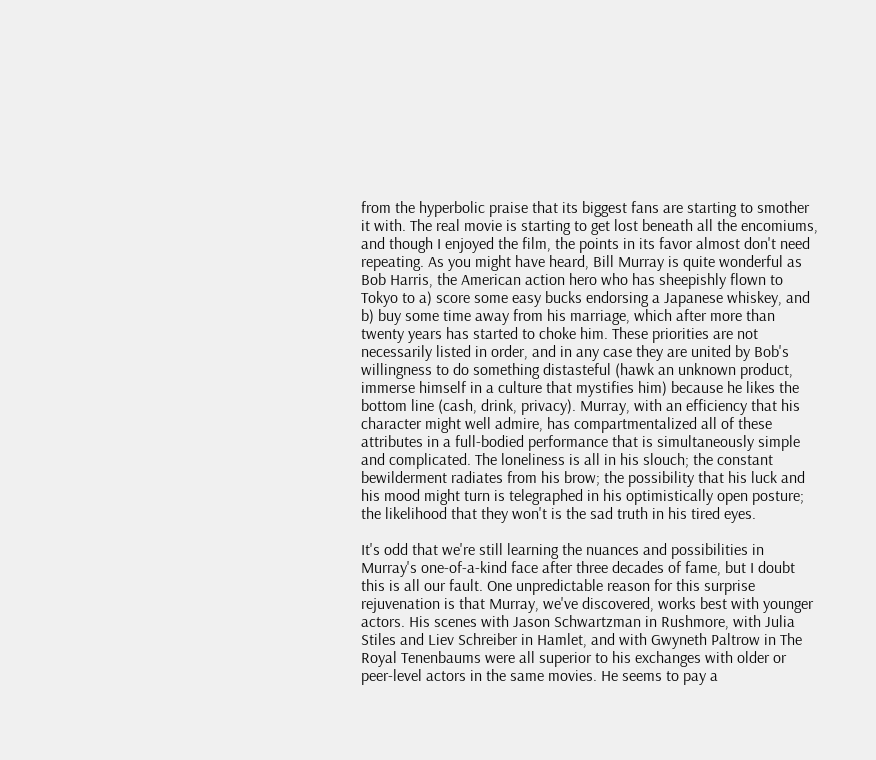from the hyperbolic praise that its biggest fans are starting to smother it with. The real movie is starting to get lost beneath all the encomiums, and though I enjoyed the film, the points in its favor almost don't need repeating. As you might have heard, Bill Murray is quite wonderful as Bob Harris, the American action hero who has sheepishly flown to Tokyo to a) score some easy bucks endorsing a Japanese whiskey, and b) buy some time away from his marriage, which after more than twenty years has started to choke him. These priorities are not necessarily listed in order, and in any case they are united by Bob's willingness to do something distasteful (hawk an unknown product, immerse himself in a culture that mystifies him) because he likes the bottom line (cash, drink, privacy). Murray, with an efficiency that his character might well admire, has compartmentalized all of these attributes in a full-bodied performance that is simultaneously simple and complicated. The loneliness is all in his slouch; the constant bewilderment radiates from his brow; the possibility that his luck and his mood might turn is telegraphed in his optimistically open posture; the likelihood that they won't is the sad truth in his tired eyes.

It's odd that we're still learning the nuances and possibilities in Murray's one-of-a-kind face after three decades of fame, but I doubt this is all our fault. One unpredictable reason for this surprise rejuvenation is that Murray, we've discovered, works best with younger actors. His scenes with Jason Schwartzman in Rushmore, with Julia Stiles and Liev Schreiber in Hamlet, and with Gwyneth Paltrow in The Royal Tenenbaums were all superior to his exchanges with older or peer-level actors in the same movies. He seems to pay a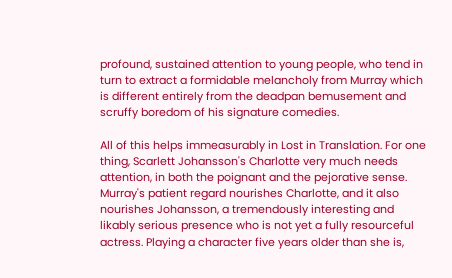profound, sustained attention to young people, who tend in turn to extract a formidable melancholy from Murray which is different entirely from the deadpan bemusement and scruffy boredom of his signature comedies.

All of this helps immeasurably in Lost in Translation. For one thing, Scarlett Johansson's Charlotte very much needs attention, in both the poignant and the pejorative sense. Murray's patient regard nourishes Charlotte, and it also nourishes Johansson, a tremendously interesting and likably serious presence who is not yet a fully resourceful actress. Playing a character five years older than she is,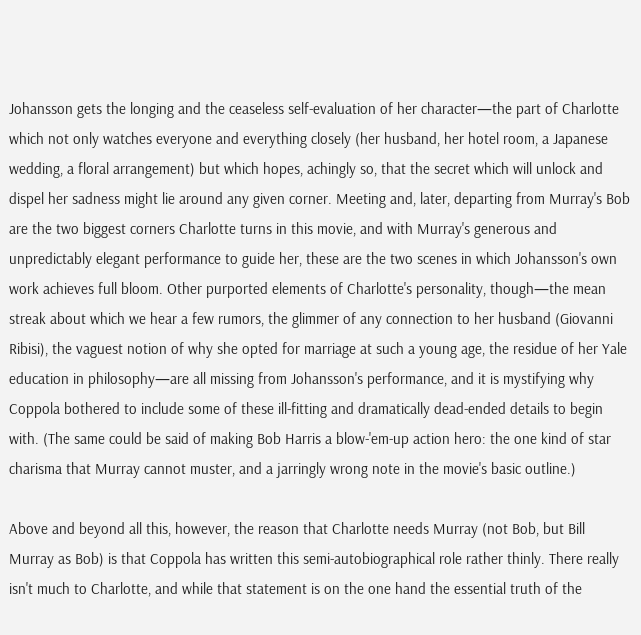Johansson gets the longing and the ceaseless self-evaluation of her character—the part of Charlotte which not only watches everyone and everything closely (her husband, her hotel room, a Japanese wedding, a floral arrangement) but which hopes, achingly so, that the secret which will unlock and dispel her sadness might lie around any given corner. Meeting and, later, departing from Murray's Bob are the two biggest corners Charlotte turns in this movie, and with Murray's generous and unpredictably elegant performance to guide her, these are the two scenes in which Johansson's own work achieves full bloom. Other purported elements of Charlotte's personality, though—the mean streak about which we hear a few rumors, the glimmer of any connection to her husband (Giovanni Ribisi), the vaguest notion of why she opted for marriage at such a young age, the residue of her Yale education in philosophy—are all missing from Johansson's performance, and it is mystifying why Coppola bothered to include some of these ill-fitting and dramatically dead-ended details to begin with. (The same could be said of making Bob Harris a blow-'em-up action hero: the one kind of star charisma that Murray cannot muster, and a jarringly wrong note in the movie's basic outline.)

Above and beyond all this, however, the reason that Charlotte needs Murray (not Bob, but Bill Murray as Bob) is that Coppola has written this semi-autobiographical role rather thinly. There really isn't much to Charlotte, and while that statement is on the one hand the essential truth of the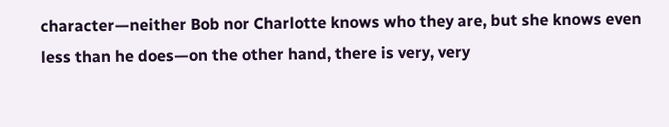character—neither Bob nor Charlotte knows who they are, but she knows even less than he does—on the other hand, there is very, very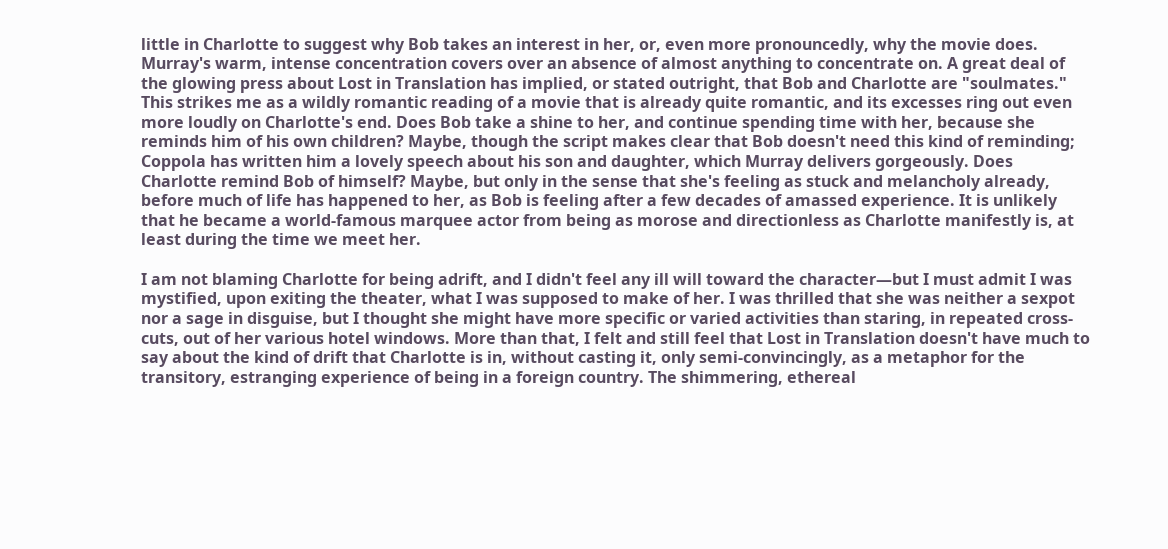little in Charlotte to suggest why Bob takes an interest in her, or, even more pronouncedly, why the movie does. Murray's warm, intense concentration covers over an absence of almost anything to concentrate on. A great deal of the glowing press about Lost in Translation has implied, or stated outright, that Bob and Charlotte are "soulmates." This strikes me as a wildly romantic reading of a movie that is already quite romantic, and its excesses ring out even more loudly on Charlotte's end. Does Bob take a shine to her, and continue spending time with her, because she reminds him of his own children? Maybe, though the script makes clear that Bob doesn't need this kind of reminding; Coppola has written him a lovely speech about his son and daughter, which Murray delivers gorgeously. Does Charlotte remind Bob of himself? Maybe, but only in the sense that she's feeling as stuck and melancholy already, before much of life has happened to her, as Bob is feeling after a few decades of amassed experience. It is unlikely that he became a world-famous marquee actor from being as morose and directionless as Charlotte manifestly is, at least during the time we meet her.

I am not blaming Charlotte for being adrift, and I didn't feel any ill will toward the character—but I must admit I was mystified, upon exiting the theater, what I was supposed to make of her. I was thrilled that she was neither a sexpot nor a sage in disguise, but I thought she might have more specific or varied activities than staring, in repeated cross-cuts, out of her various hotel windows. More than that, I felt and still feel that Lost in Translation doesn't have much to say about the kind of drift that Charlotte is in, without casting it, only semi-convincingly, as a metaphor for the transitory, estranging experience of being in a foreign country. The shimmering, ethereal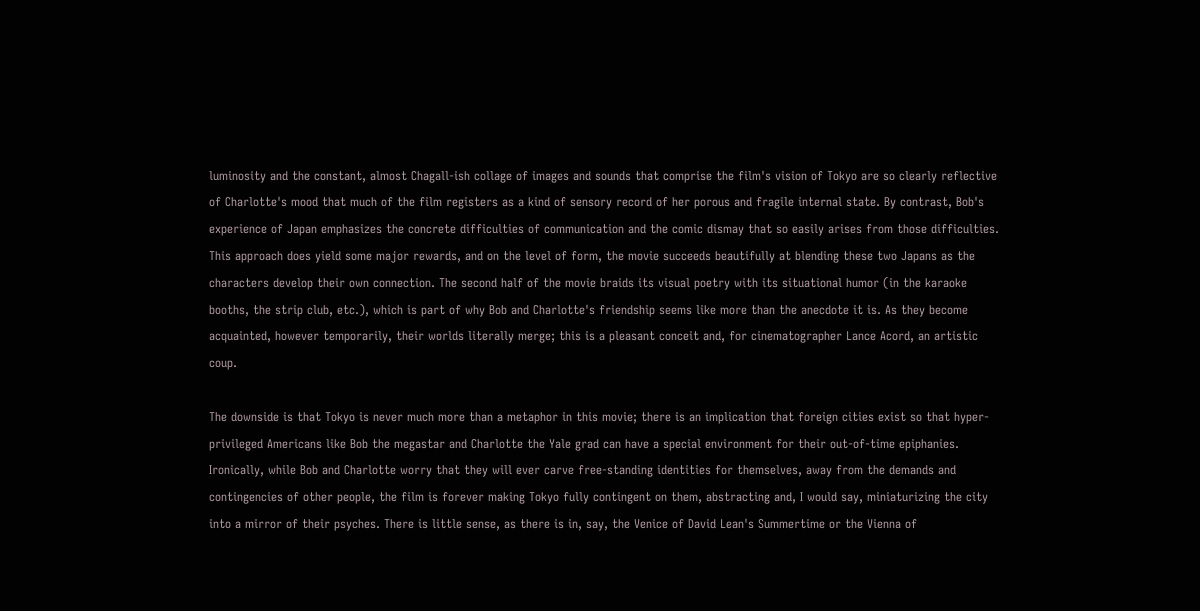luminosity and the constant, almost Chagall-ish collage of images and sounds that comprise the film's vision of Tokyo are so clearly reflective of Charlotte's mood that much of the film registers as a kind of sensory record of her porous and fragile internal state. By contrast, Bob's experience of Japan emphasizes the concrete difficulties of communication and the comic dismay that so easily arises from those difficulties. This approach does yield some major rewards, and on the level of form, the movie succeeds beautifully at blending these two Japans as the characters develop their own connection. The second half of the movie braids its visual poetry with its situational humor (in the karaoke booths, the strip club, etc.), which is part of why Bob and Charlotte's friendship seems like more than the anecdote it is. As they become acquainted, however temporarily, their worlds literally merge; this is a pleasant conceit and, for cinematographer Lance Acord, an artistic coup.

The downside is that Tokyo is never much more than a metaphor in this movie; there is an implication that foreign cities exist so that hyper-privileged Americans like Bob the megastar and Charlotte the Yale grad can have a special environment for their out-of-time epiphanies. Ironically, while Bob and Charlotte worry that they will ever carve free-standing identities for themselves, away from the demands and contingencies of other people, the film is forever making Tokyo fully contingent on them, abstracting and, I would say, miniaturizing the city into a mirror of their psyches. There is little sense, as there is in, say, the Venice of David Lean's Summertime or the Vienna of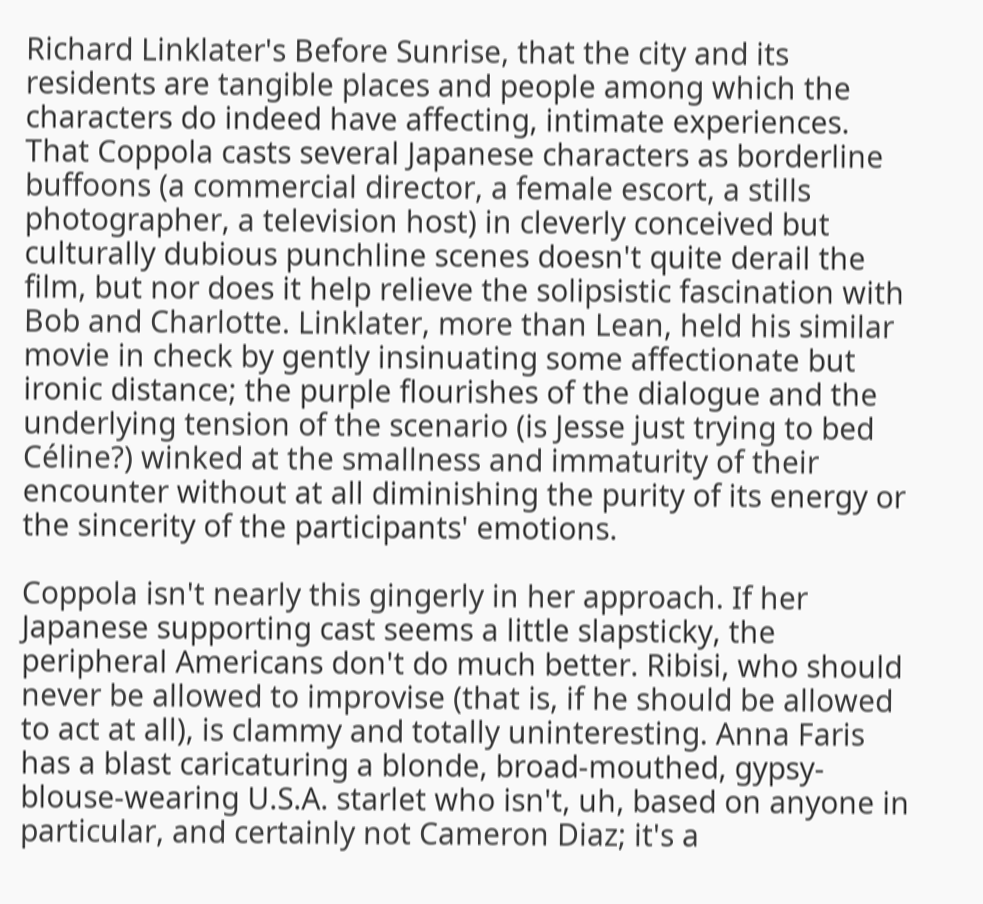Richard Linklater's Before Sunrise, that the city and its residents are tangible places and people among which the characters do indeed have affecting, intimate experiences. That Coppola casts several Japanese characters as borderline buffoons (a commercial director, a female escort, a stills photographer, a television host) in cleverly conceived but culturally dubious punchline scenes doesn't quite derail the film, but nor does it help relieve the solipsistic fascination with Bob and Charlotte. Linklater, more than Lean, held his similar movie in check by gently insinuating some affectionate but ironic distance; the purple flourishes of the dialogue and the underlying tension of the scenario (is Jesse just trying to bed Céline?) winked at the smallness and immaturity of their encounter without at all diminishing the purity of its energy or the sincerity of the participants' emotions.

Coppola isn't nearly this gingerly in her approach. If her Japanese supporting cast seems a little slapsticky, the peripheral Americans don't do much better. Ribisi, who should never be allowed to improvise (that is, if he should be allowed to act at all), is clammy and totally uninteresting. Anna Faris has a blast caricaturing a blonde, broad-mouthed, gypsy-blouse-wearing U.S.A. starlet who isn't, uh, based on anyone in particular, and certainly not Cameron Diaz; it's a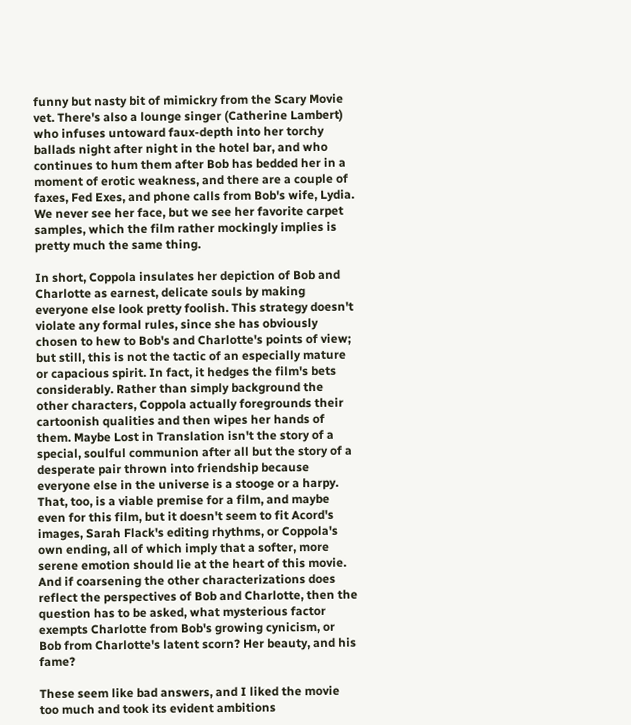funny but nasty bit of mimickry from the Scary Movie vet. There's also a lounge singer (Catherine Lambert) who infuses untoward faux-depth into her torchy ballads night after night in the hotel bar, and who continues to hum them after Bob has bedded her in a moment of erotic weakness, and there are a couple of faxes, Fed Exes, and phone calls from Bob's wife, Lydia. We never see her face, but we see her favorite carpet samples, which the film rather mockingly implies is pretty much the same thing.

In short, Coppola insulates her depiction of Bob and Charlotte as earnest, delicate souls by making everyone else look pretty foolish. This strategy doesn't violate any formal rules, since she has obviously chosen to hew to Bob's and Charlotte's points of view; but still, this is not the tactic of an especially mature or capacious spirit. In fact, it hedges the film's bets considerably. Rather than simply background the other characters, Coppola actually foregrounds their cartoonish qualities and then wipes her hands of them. Maybe Lost in Translation isn't the story of a special, soulful communion after all but the story of a desperate pair thrown into friendship because everyone else in the universe is a stooge or a harpy. That, too, is a viable premise for a film, and maybe even for this film, but it doesn't seem to fit Acord's images, Sarah Flack's editing rhythms, or Coppola's own ending, all of which imply that a softer, more serene emotion should lie at the heart of this movie. And if coarsening the other characterizations does reflect the perspectives of Bob and Charlotte, then the question has to be asked, what mysterious factor exempts Charlotte from Bob's growing cynicism, or Bob from Charlotte's latent scorn? Her beauty, and his fame?

These seem like bad answers, and I liked the movie too much and took its evident ambitions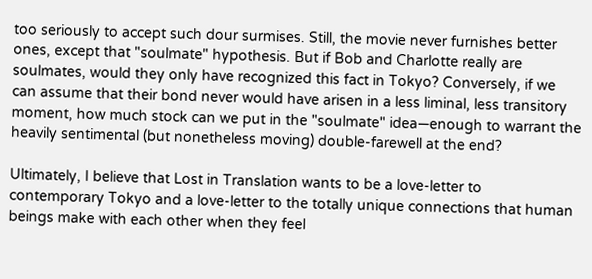too seriously to accept such dour surmises. Still, the movie never furnishes better ones, except that "soulmate" hypothesis. But if Bob and Charlotte really are soulmates, would they only have recognized this fact in Tokyo? Conversely, if we can assume that their bond never would have arisen in a less liminal, less transitory moment, how much stock can we put in the "soulmate" idea—enough to warrant the heavily sentimental (but nonetheless moving) double-farewell at the end?

Ultimately, I believe that Lost in Translation wants to be a love-letter to contemporary Tokyo and a love-letter to the totally unique connections that human beings make with each other when they feel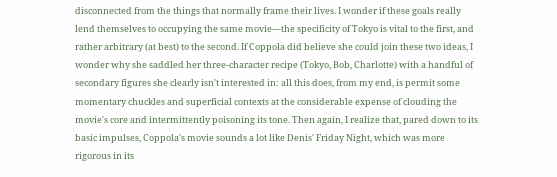disconnected from the things that normally frame their lives. I wonder if these goals really lend themselves to occupying the same movie—the specificity of Tokyo is vital to the first, and rather arbitrary (at best) to the second. If Coppola did believe she could join these two ideas, I wonder why she saddled her three-character recipe (Tokyo, Bob, Charlotte) with a handful of secondary figures she clearly isn't interested in: all this does, from my end, is permit some momentary chuckles and superficial contexts at the considerable expense of clouding the movie's core and intermittently poisoning its tone. Then again, I realize that, pared down to its basic impulses, Coppola's movie sounds a lot like Denis' Friday Night, which was more rigorous in its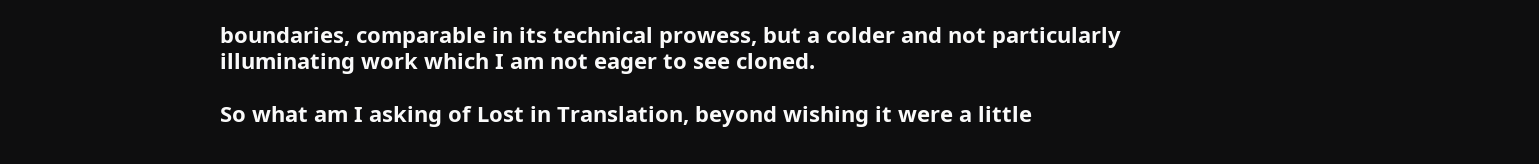boundaries, comparable in its technical prowess, but a colder and not particularly illuminating work which I am not eager to see cloned.

So what am I asking of Lost in Translation, beyond wishing it were a little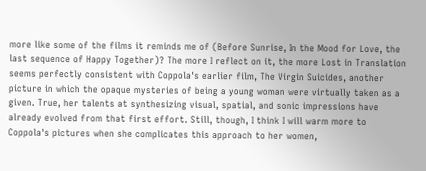more like some of the films it reminds me of (Before Sunrise, In the Mood for Love, the last sequence of Happy Together)? The more I reflect on it, the more Lost in Translation seems perfectly consistent with Coppola's earlier film, The Virgin Suicides, another picture in which the opaque mysteries of being a young woman were virtually taken as a given. True, her talents at synthesizing visual, spatial, and sonic impressions have already evolved from that first effort. Still, though, I think I will warm more to Coppola's pictures when she complicates this approach to her women,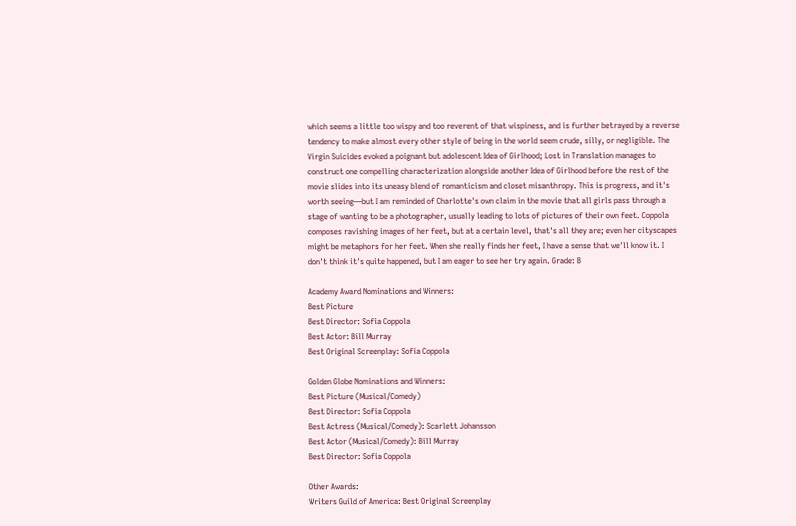which seems a little too wispy and too reverent of that wispiness, and is further betrayed by a reverse tendency to make almost every other style of being in the world seem crude, silly, or negligible. The Virgin Suicides evoked a poignant but adolescent Idea of Girlhood; Lost in Translation manages to construct one compelling characterization alongside another Idea of Girlhood before the rest of the movie slides into its uneasy blend of romanticism and closet misanthropy. This is progress, and it's worth seeing—but I am reminded of Charlotte's own claim in the movie that all girls pass through a stage of wanting to be a photographer, usually leading to lots of pictures of their own feet. Coppola composes ravishing images of her feet, but at a certain level, that's all they are; even her cityscapes might be metaphors for her feet. When she really finds her feet, I have a sense that we'll know it. I don't think it's quite happened, but I am eager to see her try again. Grade: B

Academy Award Nominations and Winners:
Best Picture
Best Director: Sofia Coppola
Best Actor: Bill Murray
Best Original Screenplay: Sofia Coppola

Golden Globe Nominations and Winners:
Best Picture (Musical/Comedy)
Best Director: Sofia Coppola
Best Actress (Musical/Comedy): Scarlett Johansson
Best Actor (Musical/Comedy): Bill Murray
Best Director: Sofia Coppola

Other Awards:
Writers Guild of America: Best Original Screenplay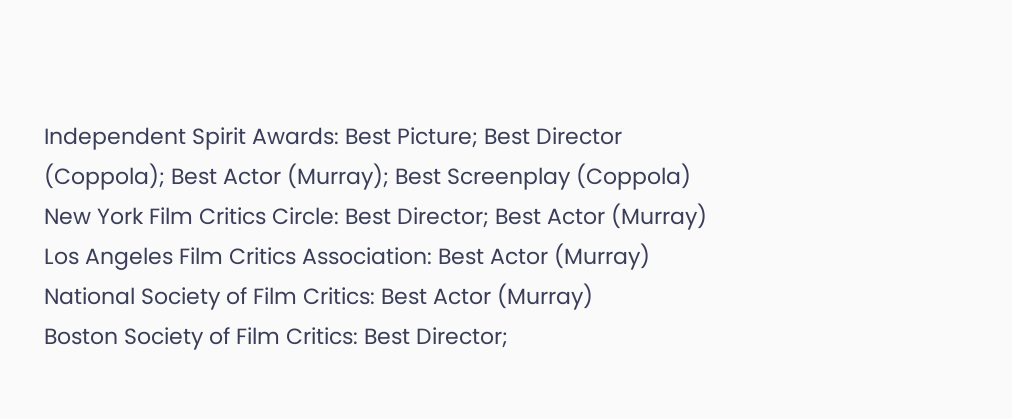Independent Spirit Awards: Best Picture; Best Director (Coppola); Best Actor (Murray); Best Screenplay (Coppola)
New York Film Critics Circle: Best Director; Best Actor (Murray)
Los Angeles Film Critics Association: Best Actor (Murray)
National Society of Film Critics: Best Actor (Murray)
Boston Society of Film Critics: Best Director;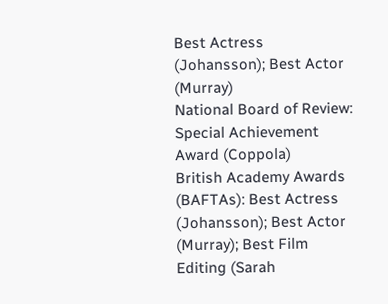Best Actress (Johansson); Best Actor (Murray)
National Board of Review: Special Achievement Award (Coppola)
British Academy Awards (BAFTAs): Best Actress (Johansson); Best Actor (Murray); Best Film Editing (Sarah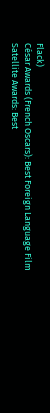Flack)
César Awards (French Oscars): Best Foreign Language Film
Satellite Awards: Best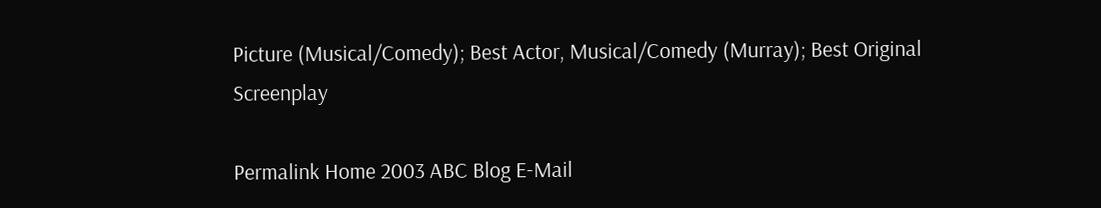Picture (Musical/Comedy); Best Actor, Musical/Comedy (Murray); Best Original Screenplay

Permalink Home 2003 ABC Blog E-Mail